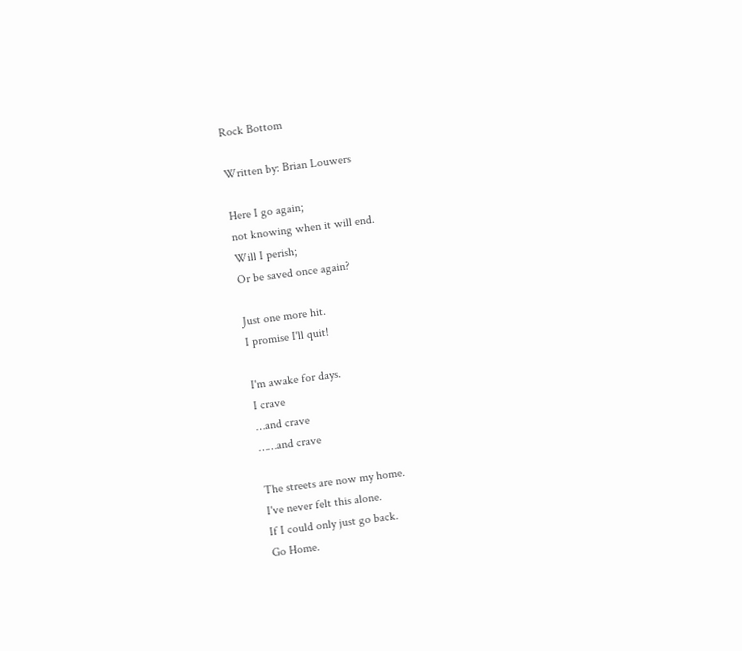Rock Bottom

Written by: Brian Louwers

Here I go again;
not knowing when it will end.
Will I perish;
Or be saved once again?

Just one more hit.
I promise I'll quit!

I'm awake for days.
I crave
…and crave
……and crave

The streets are now my home.
I've never felt this alone.
If I could only just go back.
Go Home.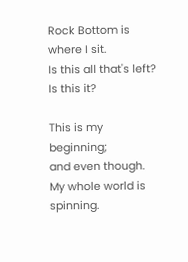Rock Bottom is where I sit.
Is this all that's left?
Is this it?

This is my beginning;
and even though.
My whole world is spinning.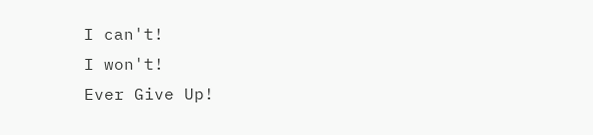I can't!
I won't!
Ever Give Up!